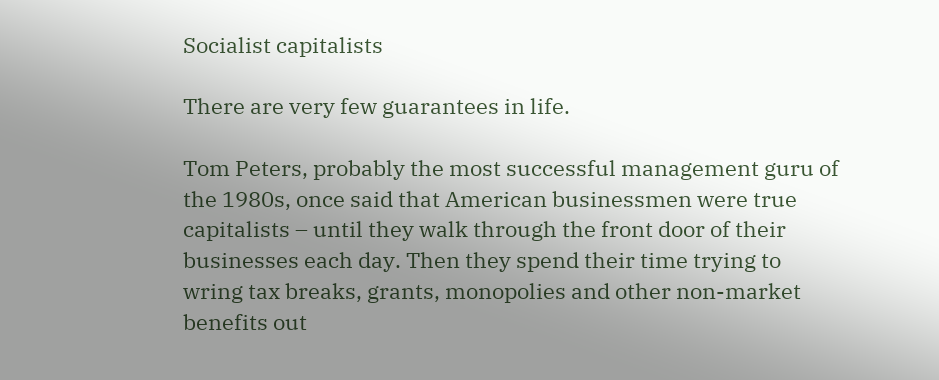Socialist capitalists

There are very few guarantees in life.

Tom Peters, probably the most successful management guru of the 1980s, once said that American businessmen were true capitalists – until they walk through the front door of their businesses each day. Then they spend their time trying to wring tax breaks, grants, monopolies and other non-market benefits out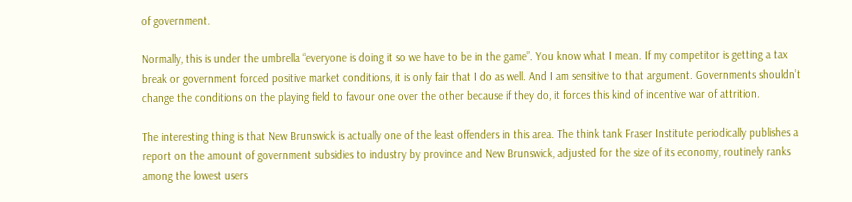of government.

Normally, this is under the umbrella “everyone is doing it so we have to be in the game”. You know what I mean. If my competitor is getting a tax break or government forced positive market conditions, it is only fair that I do as well. And I am sensitive to that argument. Governments shouldn’t change the conditions on the playing field to favour one over the other because if they do, it forces this kind of incentive war of attrition.

The interesting thing is that New Brunswick is actually one of the least offenders in this area. The think tank Fraser Institute periodically publishes a report on the amount of government subsidies to industry by province and New Brunswick, adjusted for the size of its economy, routinely ranks among the lowest users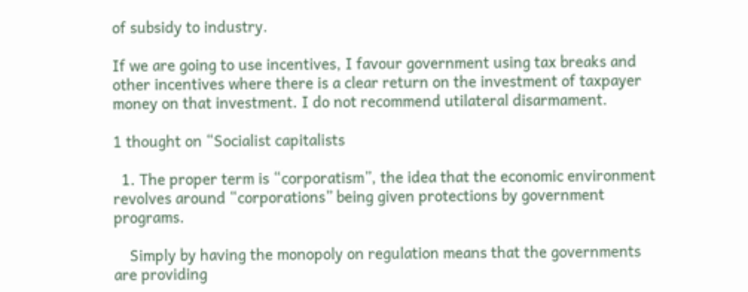of subsidy to industry.

If we are going to use incentives, I favour government using tax breaks and other incentives where there is a clear return on the investment of taxpayer money on that investment. I do not recommend utilateral disarmament.

1 thought on “Socialist capitalists

  1. The proper term is “corporatism”, the idea that the economic environment revolves around “corporations” being given protections by government programs.

    Simply by having the monopoly on regulation means that the governments are providing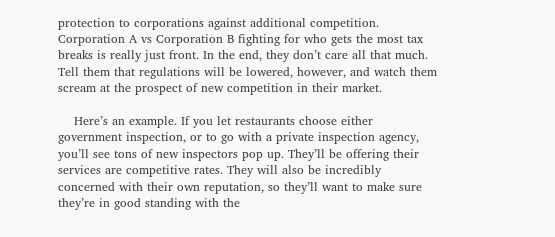protection to corporations against additional competition. Corporation A vs Corporation B fighting for who gets the most tax breaks is really just front. In the end, they don’t care all that much. Tell them that regulations will be lowered, however, and watch them scream at the prospect of new competition in their market.

    Here’s an example. If you let restaurants choose either government inspection, or to go with a private inspection agency, you’ll see tons of new inspectors pop up. They’ll be offering their services are competitive rates. They will also be incredibly concerned with their own reputation, so they’ll want to make sure they’re in good standing with the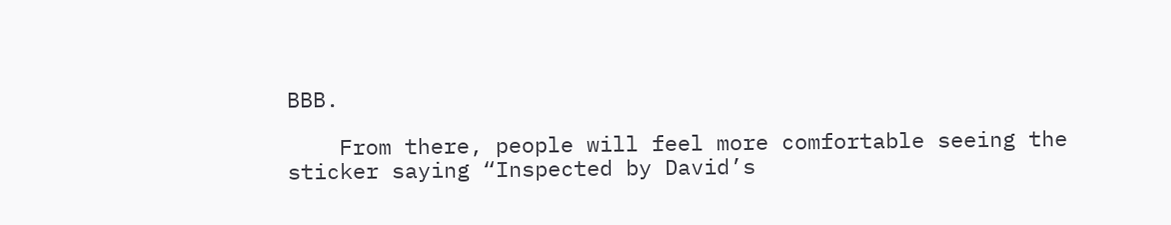BBB.

    From there, people will feel more comfortable seeing the sticker saying “Inspected by David’s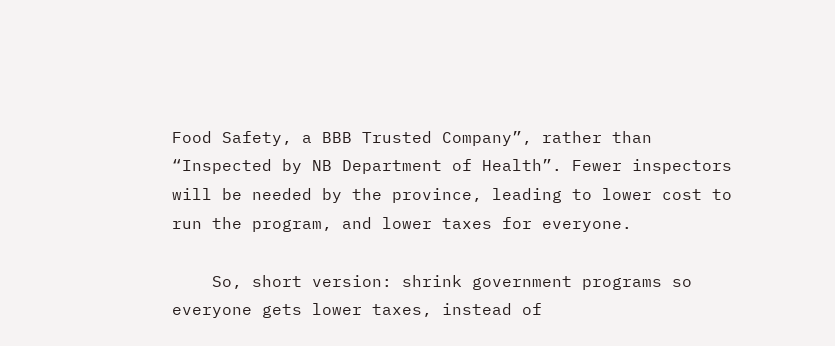Food Safety, a BBB Trusted Company”, rather than “Inspected by NB Department of Health”. Fewer inspectors will be needed by the province, leading to lower cost to run the program, and lower taxes for everyone.

    So, short version: shrink government programs so everyone gets lower taxes, instead of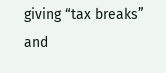giving “tax breaks” and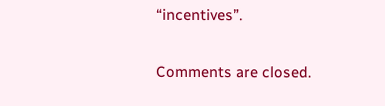“incentives”.

Comments are closed.